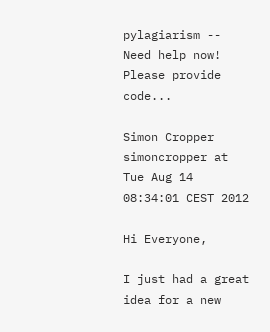pylagiarism -- Need help now! Please provide code...

Simon Cropper simoncropper at
Tue Aug 14 08:34:01 CEST 2012

Hi Everyone,

I just had a great idea for a new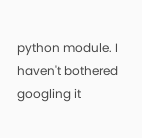python module. I haven't bothered
googling it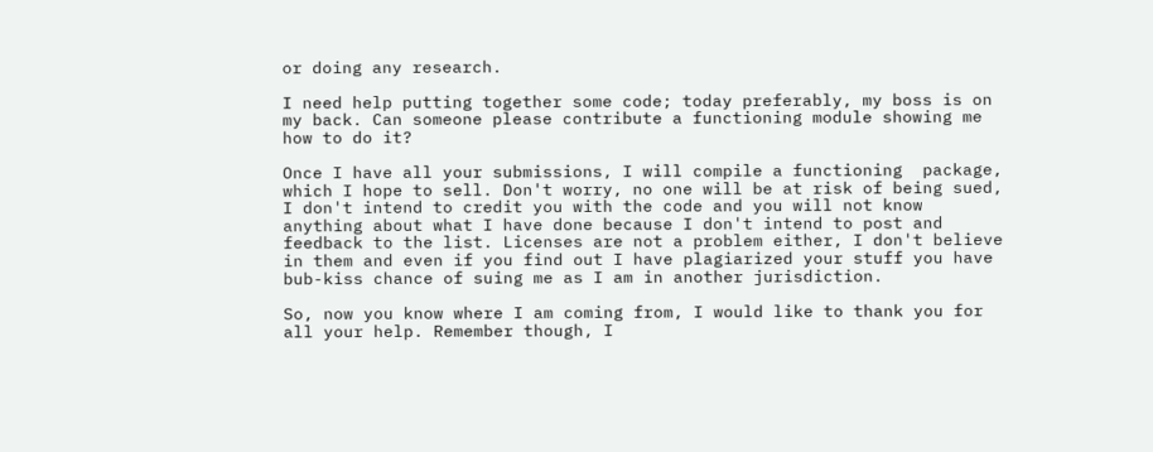or doing any research.

I need help putting together some code; today preferably, my boss is on
my back. Can someone please contribute a functioning module showing me
how to do it?

Once I have all your submissions, I will compile a functioning  package,
which I hope to sell. Don't worry, no one will be at risk of being sued,
I don't intend to credit you with the code and you will not know
anything about what I have done because I don't intend to post and
feedback to the list. Licenses are not a problem either, I don't believe
in them and even if you find out I have plagiarized your stuff you have
bub-kiss chance of suing me as I am in another jurisdiction.

So, now you know where I am coming from, I would like to thank you for
all your help. Remember though, I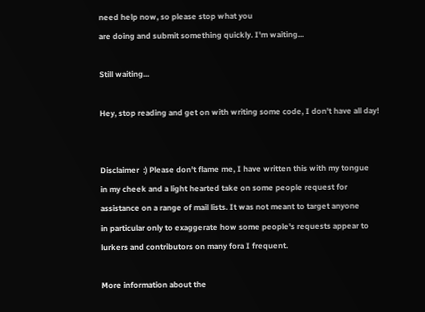need help now, so please stop what you
are doing and submit something quickly. I'm waiting...

Still waiting...

Hey, stop reading and get on with writing some code, I don't have all day!


Disclaimer  :) Please don't flame me, I have written this with my tongue
in my cheek and a light hearted take on some people request for
assistance on a range of mail lists. It was not meant to target anyone
in particular only to exaggerate how some people's requests appear to
lurkers and contributors on many fora I frequent.

More information about the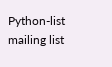Python-list mailing list